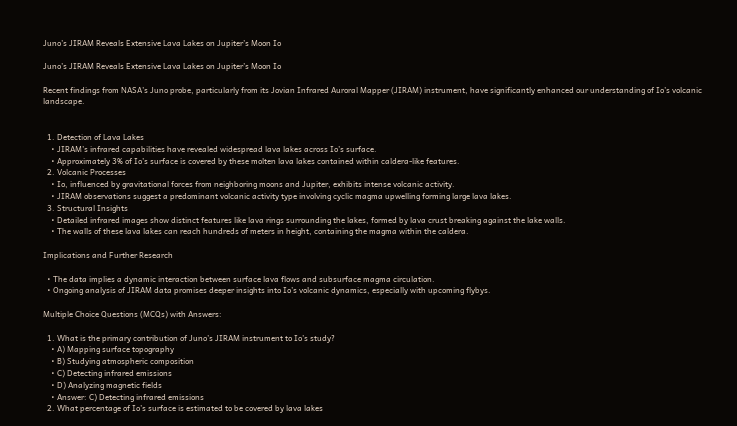Juno’s JIRAM Reveals Extensive Lava Lakes on Jupiter’s Moon Io

Juno’s JIRAM Reveals Extensive Lava Lakes on Jupiter’s Moon Io

Recent findings from NASA’s Juno probe, particularly from its Jovian Infrared Auroral Mapper (JIRAM) instrument, have significantly enhanced our understanding of Io’s volcanic landscape.


  1. Detection of Lava Lakes
    • JIRAM’s infrared capabilities have revealed widespread lava lakes across Io’s surface.
    • Approximately 3% of Io’s surface is covered by these molten lava lakes contained within caldera-like features.
  2. Volcanic Processes
    • Io, influenced by gravitational forces from neighboring moons and Jupiter, exhibits intense volcanic activity.
    • JIRAM observations suggest a predominant volcanic activity type involving cyclic magma upwelling forming large lava lakes.
  3. Structural Insights
    • Detailed infrared images show distinct features like lava rings surrounding the lakes, formed by lava crust breaking against the lake walls.
    • The walls of these lava lakes can reach hundreds of meters in height, containing the magma within the caldera.

Implications and Further Research

  • The data implies a dynamic interaction between surface lava flows and subsurface magma circulation.
  • Ongoing analysis of JIRAM data promises deeper insights into Io’s volcanic dynamics, especially with upcoming flybys.

Multiple Choice Questions (MCQs) with Answers:

  1. What is the primary contribution of Juno’s JIRAM instrument to Io’s study?
    • A) Mapping surface topography
    • B) Studying atmospheric composition
    • C) Detecting infrared emissions
    • D) Analyzing magnetic fields
    • Answer: C) Detecting infrared emissions
  2. What percentage of Io’s surface is estimated to be covered by lava lakes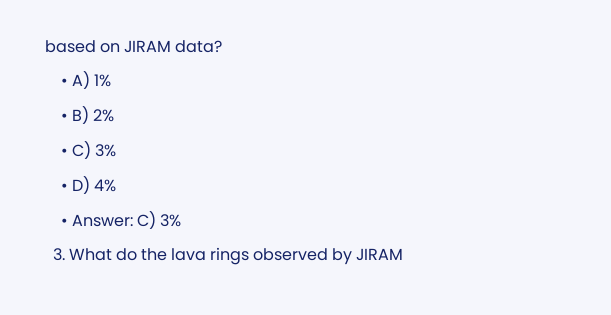based on JIRAM data?
    • A) 1%
    • B) 2%
    • C) 3%
    • D) 4%
    • Answer: C) 3%
  3. What do the lava rings observed by JIRAM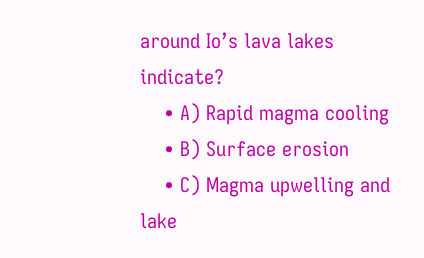around Io’s lava lakes indicate?
    • A) Rapid magma cooling
    • B) Surface erosion
    • C) Magma upwelling and lake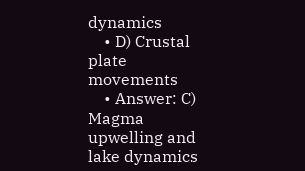dynamics
    • D) Crustal plate movements
    • Answer: C) Magma upwelling and lake dynamics